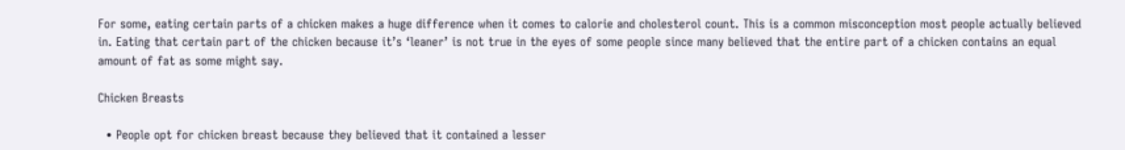For some, eating certain parts of a chicken makes a huge difference when it comes to calorie and cholesterol count. This is a common misconception most people actually believed in. Eating that certain part of the chicken because it’s ‘leaner’ is not true in the eyes of some people since many believed that the entire part of a chicken contains an equal amount of fat as some might say.

Chicken Breasts

  • People opt for chicken breast because they believed that it contained a lesser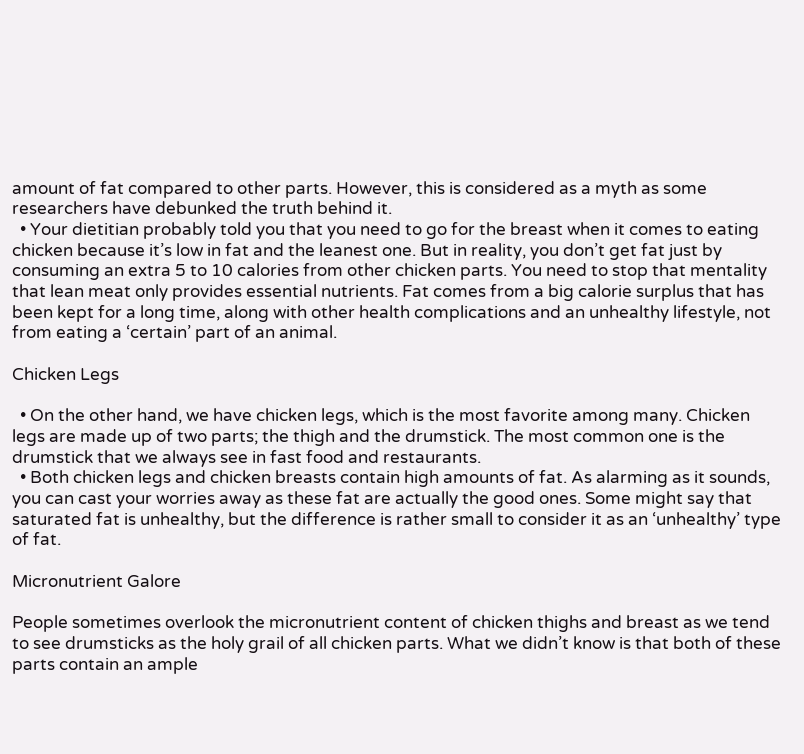amount of fat compared to other parts. However, this is considered as a myth as some researchers have debunked the truth behind it.
  • Your dietitian probably told you that you need to go for the breast when it comes to eating chicken because it’s low in fat and the leanest one. But in reality, you don’t get fat just by consuming an extra 5 to 10 calories from other chicken parts. You need to stop that mentality that lean meat only provides essential nutrients. Fat comes from a big calorie surplus that has been kept for a long time, along with other health complications and an unhealthy lifestyle, not from eating a ‘certain’ part of an animal.

Chicken Legs

  • On the other hand, we have chicken legs, which is the most favorite among many. Chicken legs are made up of two parts; the thigh and the drumstick. The most common one is the drumstick that we always see in fast food and restaurants.
  • Both chicken legs and chicken breasts contain high amounts of fat. As alarming as it sounds, you can cast your worries away as these fat are actually the good ones. Some might say that saturated fat is unhealthy, but the difference is rather small to consider it as an ‘unhealthy’ type of fat.

Micronutrient Galore

People sometimes overlook the micronutrient content of chicken thighs and breast as we tend to see drumsticks as the holy grail of all chicken parts. What we didn’t know is that both of these parts contain an ample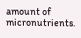amount of micronutrients.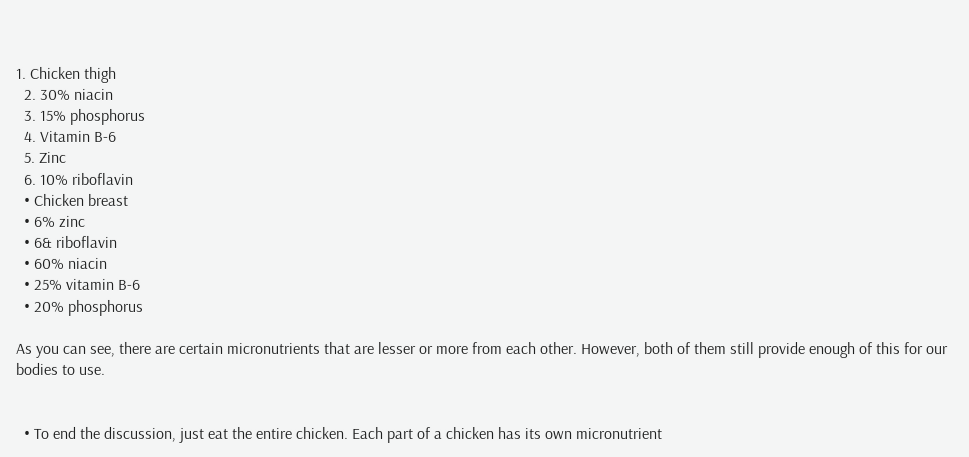1. Chicken thigh
  2. 30% niacin
  3. 15% phosphorus
  4. Vitamin B-6
  5. Zinc
  6. 10% riboflavin
  • Chicken breast
  • 6% zinc
  • 6& riboflavin
  • 60% niacin
  • 25% vitamin B-6
  • 20% phosphorus

As you can see, there are certain micronutrients that are lesser or more from each other. However, both of them still provide enough of this for our bodies to use.


  • To end the discussion, just eat the entire chicken. Each part of a chicken has its own micronutrient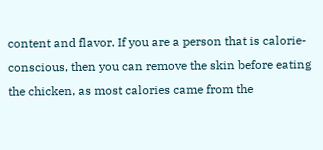content and flavor. If you are a person that is calorie-conscious, then you can remove the skin before eating the chicken, as most calories came from the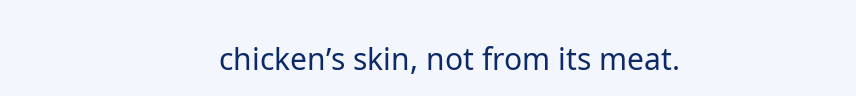chicken’s skin, not from its meat.